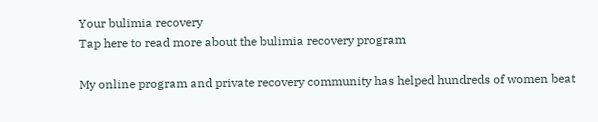Your bulimia recovery
Tap here to read more about the bulimia recovery program

My online program and private recovery community has helped hundreds of women beat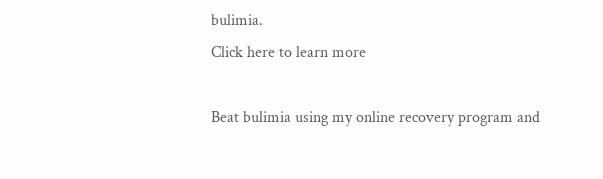bulimia.
Click here to learn more

Beat bulimia using my online recovery program and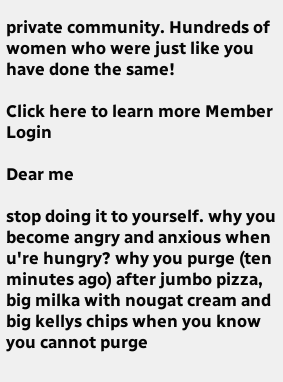private community. Hundreds of women who were just like you have done the same!

Click here to learn more Member Login

Dear me

stop doing it to yourself. why you become angry and anxious when u're hungry? why you purge (ten minutes ago) after jumbo pizza, big milka with nougat cream and big kellys chips when you know you cannot purge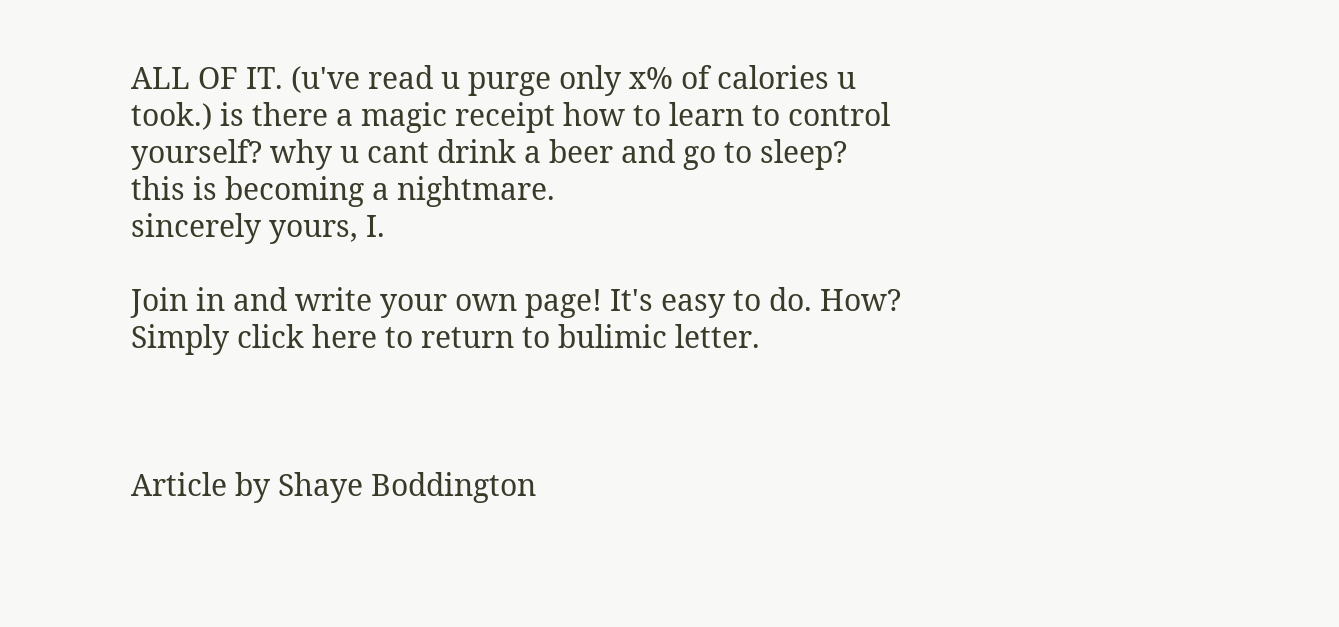ALL OF IT. (u've read u purge only x% of calories u took.) is there a magic receipt how to learn to control yourself? why u cant drink a beer and go to sleep?
this is becoming a nightmare.
sincerely yours, I.

Join in and write your own page! It's easy to do. How? Simply click here to return to bulimic letter.



Article by Shaye Boddington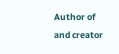Author of
and creator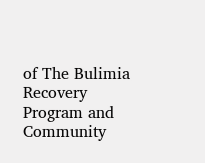of The Bulimia Recovery Program and Community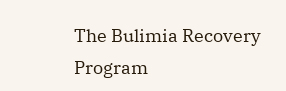The Bulimia Recovery Program